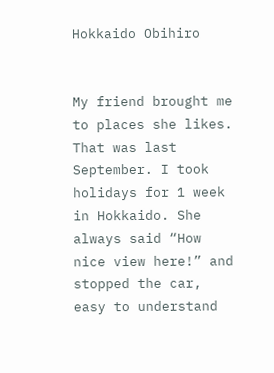Hokkaido Obihiro


My friend brought me to places she likes. That was last September. I took holidays for 1 week in Hokkaido. She always said “How nice view here!” and stopped the car, easy to understand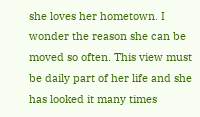she loves her hometown. I wonder the reason she can be moved so often. This view must be daily part of her life and she has looked it many times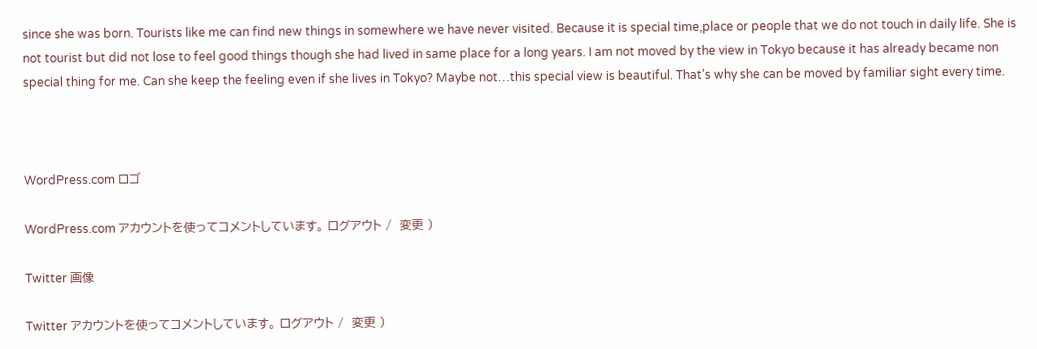since she was born. Tourists like me can find new things in somewhere we have never visited. Because it is special time,place or people that we do not touch in daily life. She is not tourist but did not lose to feel good things though she had lived in same place for a long years. I am not moved by the view in Tokyo because it has already became non special thing for me. Can she keep the feeling even if she lives in Tokyo? Maybe not…this special view is beautiful. That’s why she can be moved by familiar sight every time.



WordPress.com ロゴ

WordPress.com アカウントを使ってコメントしています。 ログアウト /  変更 )

Twitter 画像

Twitter アカウントを使ってコメントしています。 ログアウト /  変更 )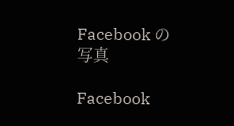Facebook の写真

Facebook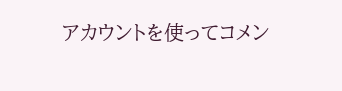アカウントを使ってコメン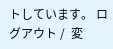トしています。 ログアウト /  変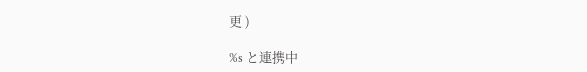更 )

%s と連携中